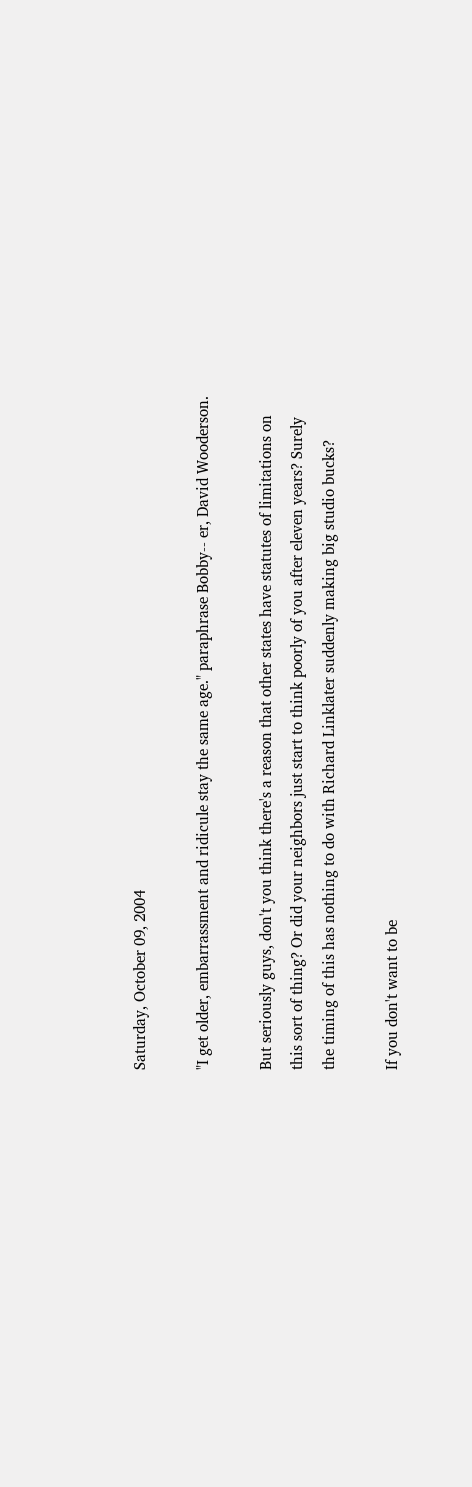Saturday, October 09, 2004

"I get older, embarrassment and ridicule stay the same age." paraphrase Bobby-- er, David Wooderson.

But seriously guys, don't you think there's a reason that other states have statutes of limitations on this sort of thing? Or did your neighbors just start to think poorly of you after eleven years? Surely the timing of this has nothing to do with Richard Linklater suddenly making big studio bucks?

If you don't want to be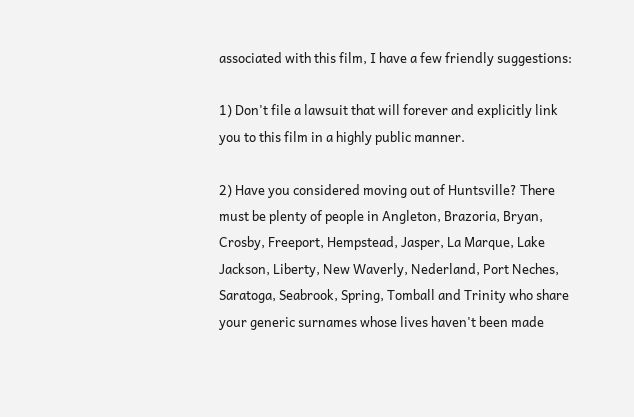associated with this film, I have a few friendly suggestions:

1) Don't file a lawsuit that will forever and explicitly link you to this film in a highly public manner.

2) Have you considered moving out of Huntsville? There must be plenty of people in Angleton, Brazoria, Bryan, Crosby, Freeport, Hempstead, Jasper, La Marque, Lake Jackson, Liberty, New Waverly, Nederland, Port Neches, Saratoga, Seabrook, Spring, Tomball and Trinity who share your generic surnames whose lives haven't been made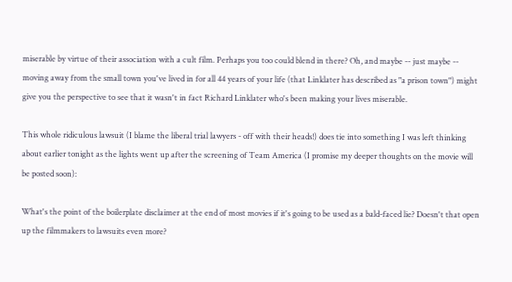miserable by virtue of their association with a cult film. Perhaps you too could blend in there? Oh, and maybe -- just maybe -- moving away from the small town you've lived in for all 44 years of your life (that Linklater has described as "a prison town") might give you the perspective to see that it wasn't in fact Richard Linklater who's been making your lives miserable.

This whole ridiculous lawsuit (I blame the liberal trial lawyers - off with their heads!) does tie into something I was left thinking about earlier tonight as the lights went up after the screening of Team America (I promise my deeper thoughts on the movie will be posted soon):

What's the point of the boilerplate disclaimer at the end of most movies if it's going to be used as a bald-faced lie? Doesn't that open up the filmmakers to lawsuits even more?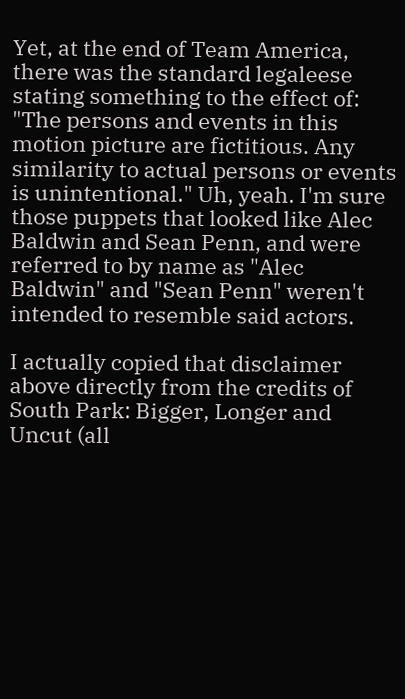Yet, at the end of Team America, there was the standard legaleese stating something to the effect of: "The persons and events in this motion picture are fictitious. Any similarity to actual persons or events is unintentional." Uh, yeah. I'm sure those puppets that looked like Alec Baldwin and Sean Penn, and were referred to by name as "Alec Baldwin" and "Sean Penn" weren't intended to resemble said actors.

I actually copied that disclaimer above directly from the credits of South Park: Bigger, Longer and Uncut (all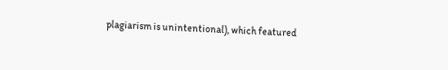plagiarism is unintentional), which featured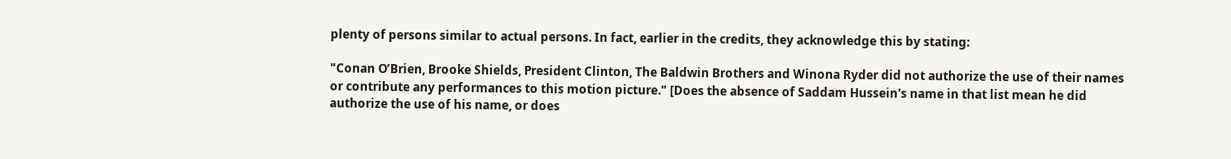plenty of persons similar to actual persons. In fact, earlier in the credits, they acknowledge this by stating:

"Conan O’Brien, Brooke Shields, President Clinton, The Baldwin Brothers and Winona Ryder did not authorize the use of their names or contribute any performances to this motion picture." [Does the absence of Saddam Hussein's name in that list mean he did authorize the use of his name, or does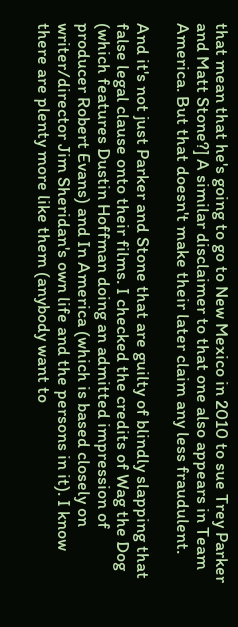that mean that he's going to go to New Mexico in 2010 to sue Trey Parker and Matt Stone?] A similar disclaimer to that one also appears in Team America. But that doesn't make their later claim any less fraudulent.

And it's not just Parker and Stone that are guilty of blindly slapping that false legal clause onto their films. I checked the credits of Wag the Dog (which features Dustin Hoffman doing an admitted impression of producer Robert Evans) and In America (which is based closely on writer/director Jim Sheridan's own life and the persons in it). I know there are plenty more like them (anybody want to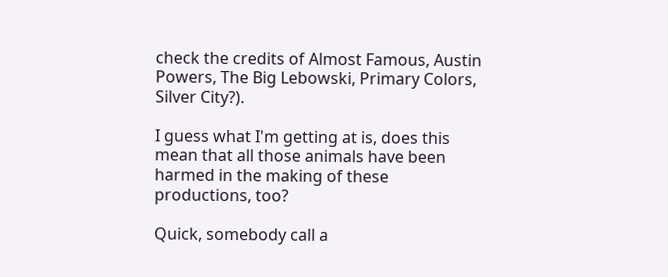check the credits of Almost Famous, Austin Powers, The Big Lebowski, Primary Colors, Silver City?).

I guess what I'm getting at is, does this mean that all those animals have been harmed in the making of these productions, too?

Quick, somebody call a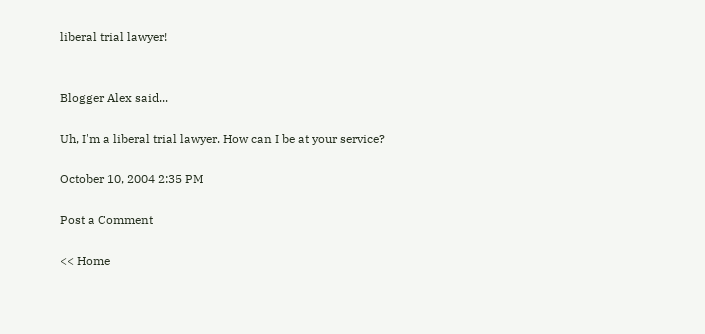liberal trial lawyer!


Blogger Alex said...

Uh, I'm a liberal trial lawyer. How can I be at your service?

October 10, 2004 2:35 PM

Post a Comment

<< Home